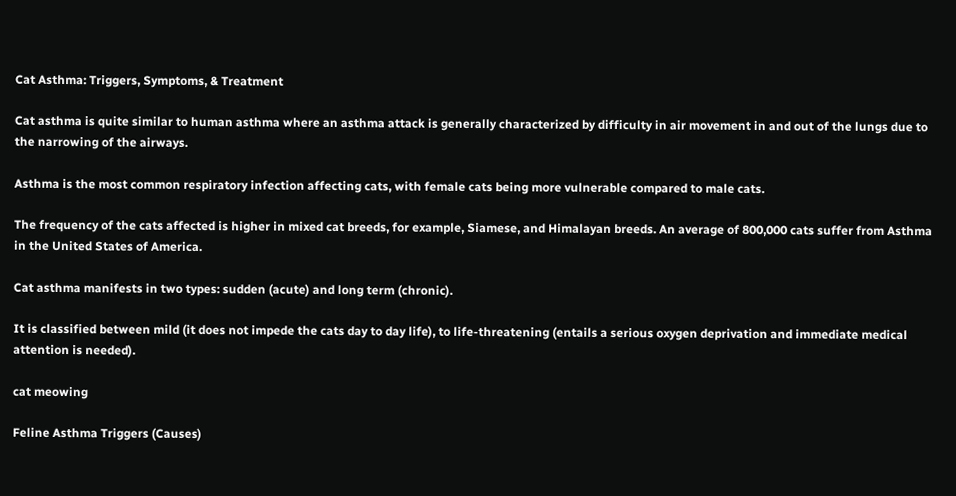Cat Asthma: Triggers, Symptoms, & Treatment

Cat asthma is quite similar to human asthma where an asthma attack is generally characterized by difficulty in air movement in and out of the lungs due to the narrowing of the airways.

Asthma is the most common respiratory infection affecting cats, with female cats being more vulnerable compared to male cats.

The frequency of the cats affected is higher in mixed cat breeds, for example, Siamese, and Himalayan breeds. An average of 800,000 cats suffer from Asthma in the United States of America.

Cat asthma manifests in two types: sudden (acute) and long term (chronic).

It is classified between mild (it does not impede the cats day to day life), to life-threatening (entails a serious oxygen deprivation and immediate medical attention is needed).

cat meowing

Feline Asthma Triggers (Causes)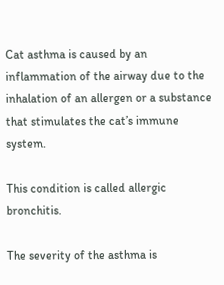Cat asthma is caused by an inflammation of the airway due to the inhalation of an allergen or a substance that stimulates the cat’s immune system.

This condition is called allergic bronchitis.

The severity of the asthma is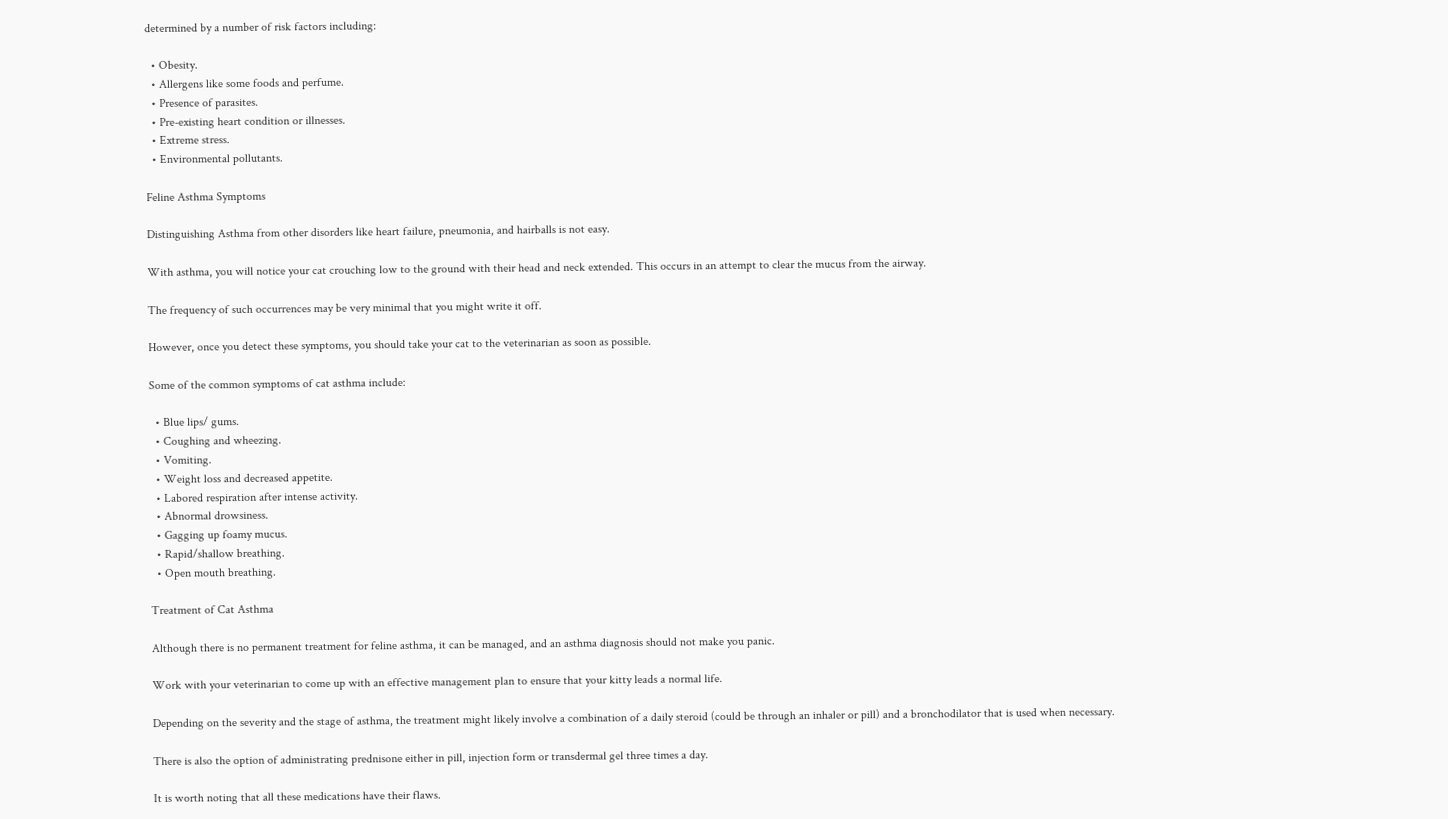determined by a number of risk factors including:

  • Obesity.
  • Allergens like some foods and perfume.
  • Presence of parasites.
  • Pre-existing heart condition or illnesses.
  • Extreme stress.
  • Environmental pollutants.

Feline Asthma Symptoms

Distinguishing Asthma from other disorders like heart failure, pneumonia, and hairballs is not easy.

With asthma, you will notice your cat crouching low to the ground with their head and neck extended. This occurs in an attempt to clear the mucus from the airway.

The frequency of such occurrences may be very minimal that you might write it off.

However, once you detect these symptoms, you should take your cat to the veterinarian as soon as possible.

Some of the common symptoms of cat asthma include:

  • Blue lips/ gums.
  • Coughing and wheezing.
  • Vomiting.
  • Weight loss and decreased appetite.
  • Labored respiration after intense activity.
  • Abnormal drowsiness.
  • Gagging up foamy mucus.
  • Rapid/shallow breathing.
  • Open mouth breathing.

Treatment of Cat Asthma

Although there is no permanent treatment for feline asthma, it can be managed, and an asthma diagnosis should not make you panic.

Work with your veterinarian to come up with an effective management plan to ensure that your kitty leads a normal life.

Depending on the severity and the stage of asthma, the treatment might likely involve a combination of a daily steroid (could be through an inhaler or pill) and a bronchodilator that is used when necessary.

There is also the option of administrating prednisone either in pill, injection form or transdermal gel three times a day.

It is worth noting that all these medications have their flaws.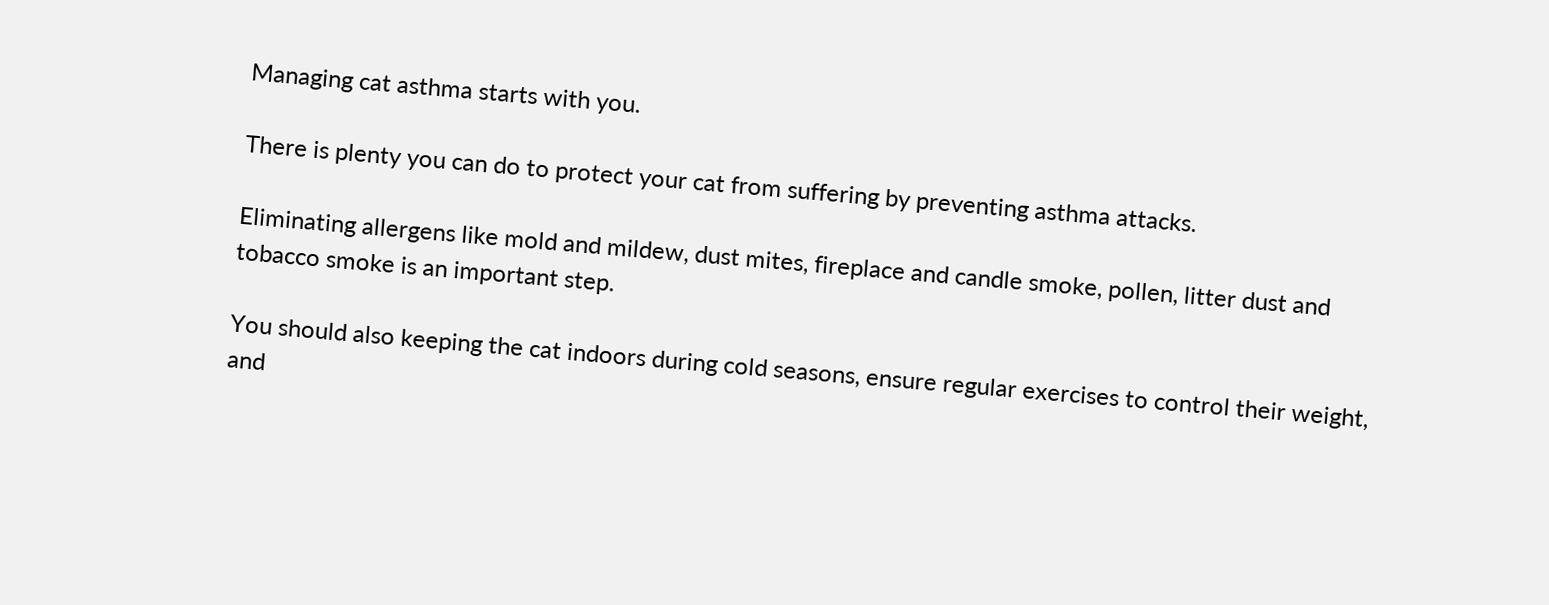Managing cat asthma starts with you.

There is plenty you can do to protect your cat from suffering by preventing asthma attacks.

Eliminating allergens like mold and mildew, dust mites, fireplace and candle smoke, pollen, litter dust and tobacco smoke is an important step.

You should also keeping the cat indoors during cold seasons, ensure regular exercises to control their weight, and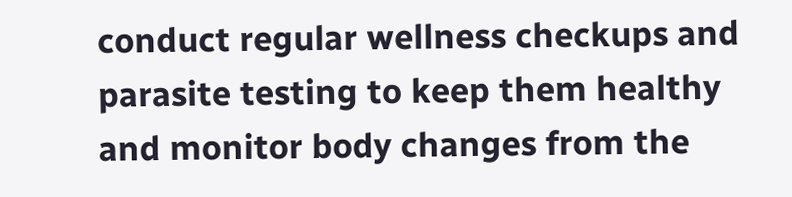conduct regular wellness checkups and parasite testing to keep them healthy and monitor body changes from the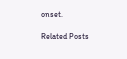onset.

Related Posts